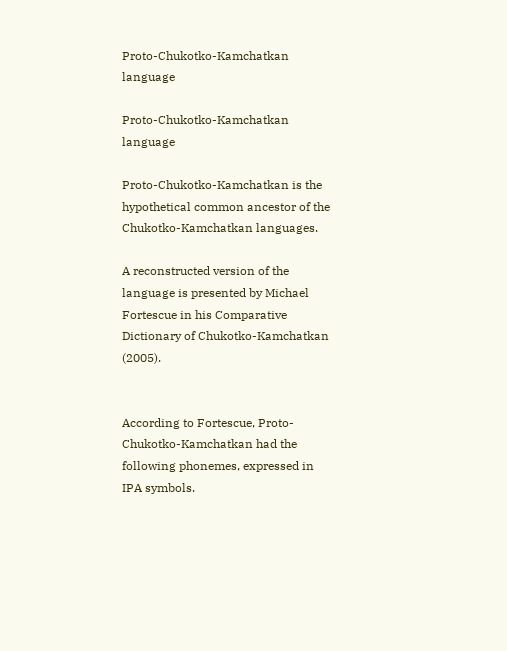Proto-Chukotko-Kamchatkan language

Proto-Chukotko-Kamchatkan language

Proto-Chukotko-Kamchatkan is the hypothetical common ancestor of the Chukotko-Kamchatkan languages.

A reconstructed version of the language is presented by Michael Fortescue in his Comparative Dictionary of Chukotko-Kamchatkan (2005).


According to Fortescue, Proto-Chukotko-Kamchatkan had the following phonemes, expressed in IPA symbols.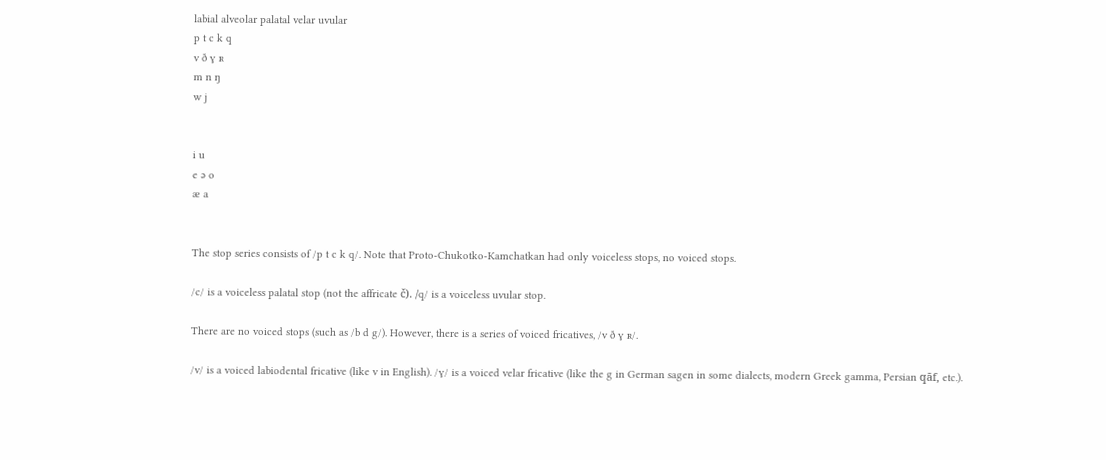labial alveolar palatal velar uvular
p t c k q
v ð ɣ ʀ
m n ŋ
w j


i u
e ə o
æ a


The stop series consists of /p t c k q/. Note that Proto-Chukotko-Kamchatkan had only voiceless stops, no voiced stops.

/c/ is a voiceless palatal stop (not the affricate č). /q/ is a voiceless uvular stop.

There are no voiced stops (such as /b d g/). However, there is a series of voiced fricatives, /v ð ɣ ʀ/.

/v/ is a voiced labiodental fricative (like v in English). /ɣ/ is a voiced velar fricative (like the g in German sagen in some dialects, modern Greek gamma, Persian qāf, etc.).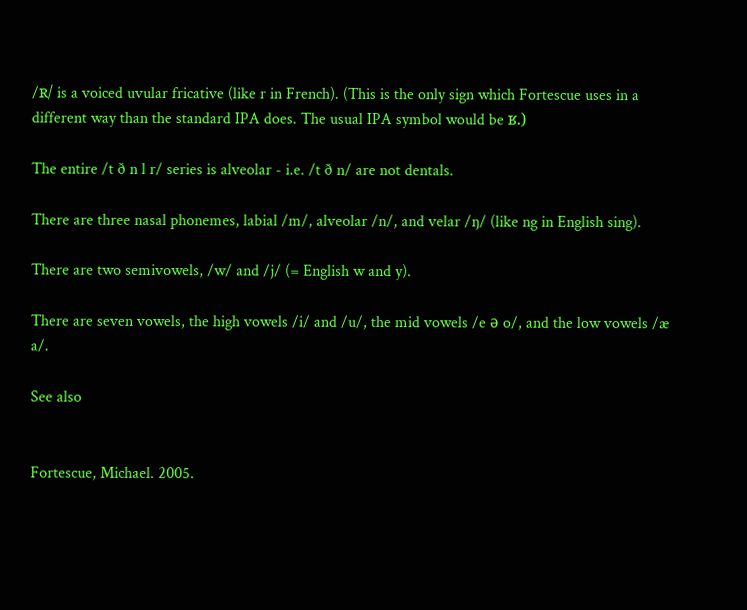/ʀ/ is a voiced uvular fricative (like r in French). (This is the only sign which Fortescue uses in a different way than the standard IPA does. The usual IPA symbol would be ʁ.)

The entire /t ð n l r/ series is alveolar - i.e. /t ð n/ are not dentals.

There are three nasal phonemes, labial /m/, alveolar /n/, and velar /ŋ/ (like ng in English sing).

There are two semivowels, /w/ and /j/ (= English w and y).

There are seven vowels, the high vowels /i/ and /u/, the mid vowels /e ə o/, and the low vowels /æ a/.

See also


Fortescue, Michael. 2005.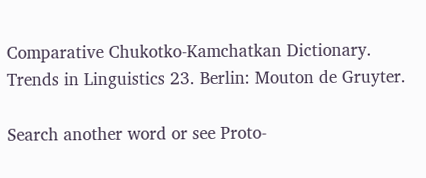Comparative Chukotko-Kamchatkan Dictionary. Trends in Linguistics 23. Berlin: Mouton de Gruyter.

Search another word or see Proto-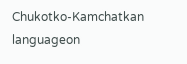Chukotko-Kamchatkan languageon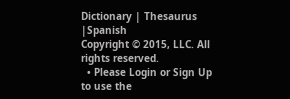Dictionary | Thesaurus |Spanish
Copyright © 2015, LLC. All rights reserved.
  • Please Login or Sign Up to use the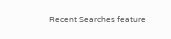Recent Searches feature